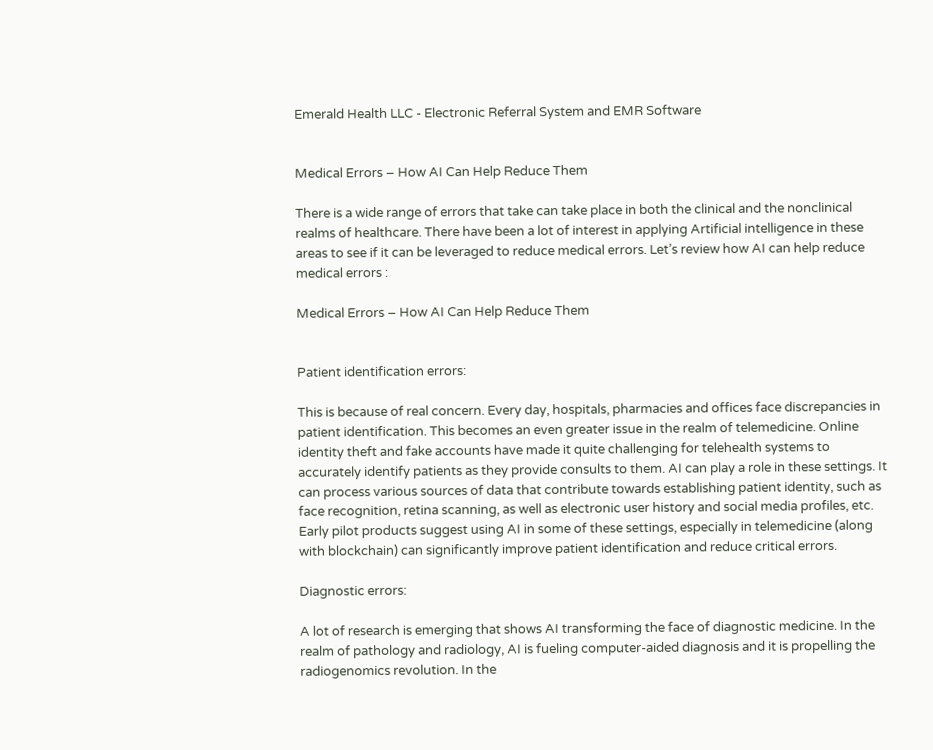Emerald Health LLC - Electronic Referral System and EMR Software


Medical Errors – How AI Can Help Reduce Them

There is a wide range of errors that take can take place in both the clinical and the nonclinical realms of healthcare. There have been a lot of interest in applying Artificial intelligence in these areas to see if it can be leveraged to reduce medical errors. Let’s review how AI can help reduce medical errors :

Medical Errors – How AI Can Help Reduce Them


Patient identification errors:

This is because of real concern. Every day, hospitals, pharmacies and offices face discrepancies in patient identification. This becomes an even greater issue in the realm of telemedicine. Online identity theft and fake accounts have made it quite challenging for telehealth systems to accurately identify patients as they provide consults to them. AI can play a role in these settings. It can process various sources of data that contribute towards establishing patient identity, such as face recognition, retina scanning, as well as electronic user history and social media profiles, etc. Early pilot products suggest using AI in some of these settings, especially in telemedicine (along with blockchain) can significantly improve patient identification and reduce critical errors.

Diagnostic errors:

A lot of research is emerging that shows AI transforming the face of diagnostic medicine. In the realm of pathology and radiology, AI is fueling computer-aided diagnosis and it is propelling the radiogenomics revolution. In the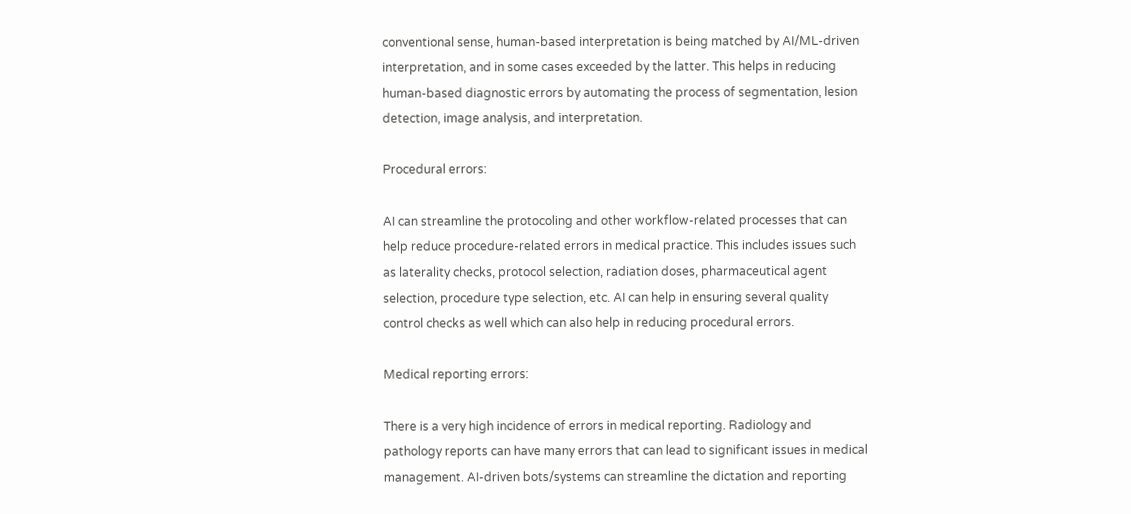conventional sense, human-based interpretation is being matched by AI/ML-driven interpretation, and in some cases exceeded by the latter. This helps in reducing human-based diagnostic errors by automating the process of segmentation, lesion detection, image analysis, and interpretation.

Procedural errors:

AI can streamline the protocoling and other workflow-related processes that can help reduce procedure-related errors in medical practice. This includes issues such as laterality checks, protocol selection, radiation doses, pharmaceutical agent selection, procedure type selection, etc. AI can help in ensuring several quality control checks as well which can also help in reducing procedural errors.

Medical reporting errors:

There is a very high incidence of errors in medical reporting. Radiology and pathology reports can have many errors that can lead to significant issues in medical management. AI-driven bots/systems can streamline the dictation and reporting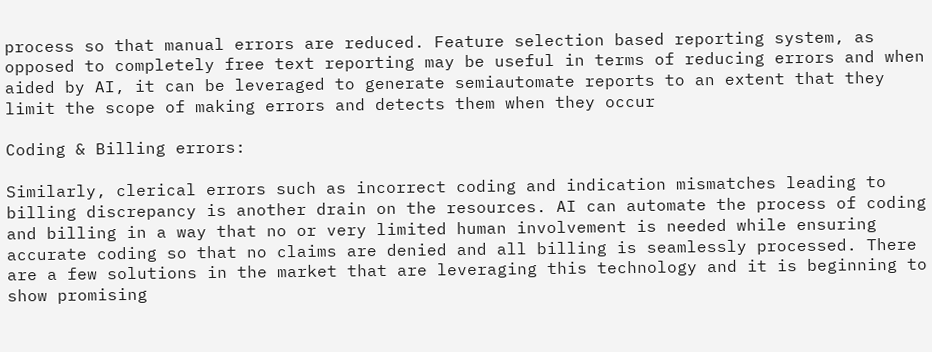process so that manual errors are reduced. Feature selection based reporting system, as opposed to completely free text reporting may be useful in terms of reducing errors and when aided by AI, it can be leveraged to generate semiautomate reports to an extent that they limit the scope of making errors and detects them when they occur

Coding & Billing errors:

Similarly, clerical errors such as incorrect coding and indication mismatches leading to billing discrepancy is another drain on the resources. AI can automate the process of coding and billing in a way that no or very limited human involvement is needed while ensuring accurate coding so that no claims are denied and all billing is seamlessly processed. There are a few solutions in the market that are leveraging this technology and it is beginning to show promising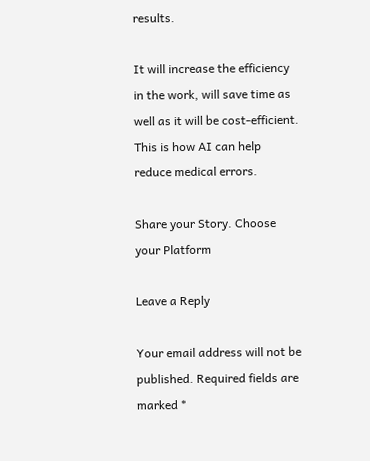results.

It will increase the efficiency in the work, will save time as well as it will be cost-efficient. This is how AI can help reduce medical errors.

Share your Story. Choose your Platform

Leave a Reply

Your email address will not be published. Required fields are marked *